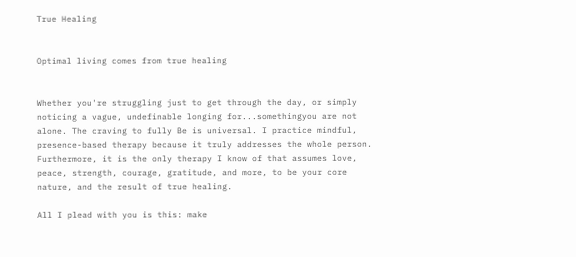True Healing


Optimal living comes from true healing


Whether you're struggling just to get through the day, or simply noticing a vague, undefinable longing for...somethingyou are not alone. The craving to fully Be is universal. I practice mindful, presence-based therapy because it truly addresses the whole person. Furthermore, it is the only therapy I know of that assumes love, peace, strength, courage, gratitude, and more, to be your core nature, and the result of true healing.

All I plead with you is this: make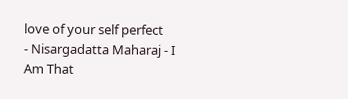love of your self perfect
- Nisargadatta Maharaj - I Am That